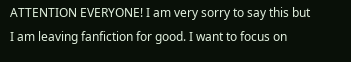ATTENTION EVERYONE! I am very sorry to say this but I am leaving fanfiction for good. I want to focus on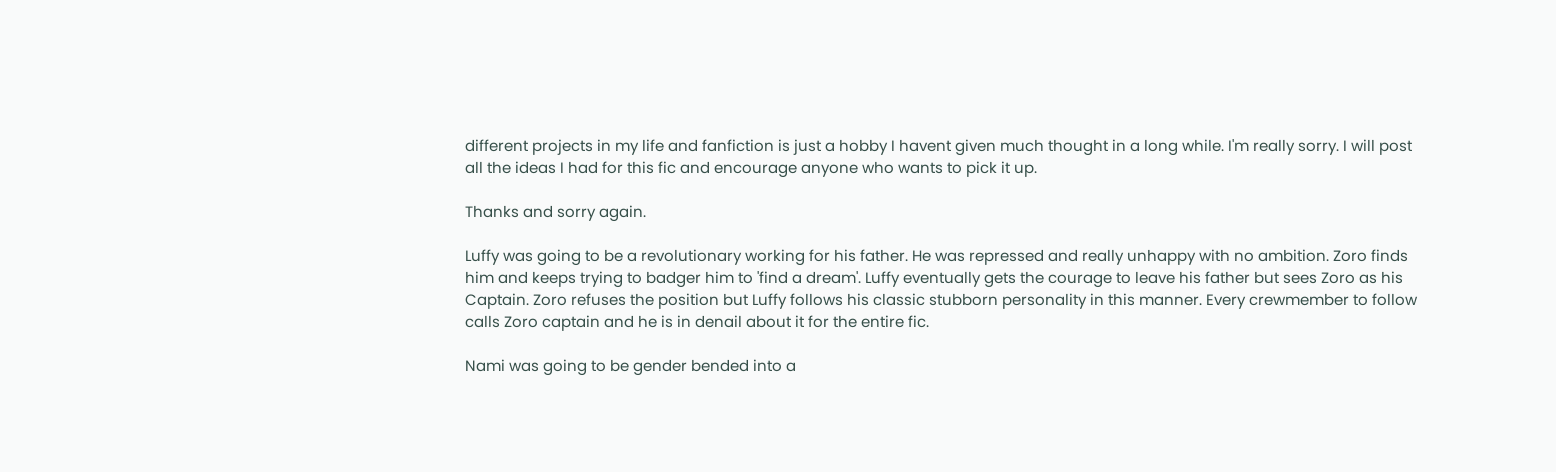different projects in my life and fanfiction is just a hobby I havent given much thought in a long while. I'm really sorry. I will post all the ideas I had for this fic and encourage anyone who wants to pick it up.

Thanks and sorry again.

Luffy was going to be a revolutionary working for his father. He was repressed and really unhappy with no ambition. Zoro finds him and keeps trying to badger him to 'find a dream'. Luffy eventually gets the courage to leave his father but sees Zoro as his Captain. Zoro refuses the position but Luffy follows his classic stubborn personality in this manner. Every crewmember to follow calls Zoro captain and he is in denail about it for the entire fic.

Nami was going to be gender bended into a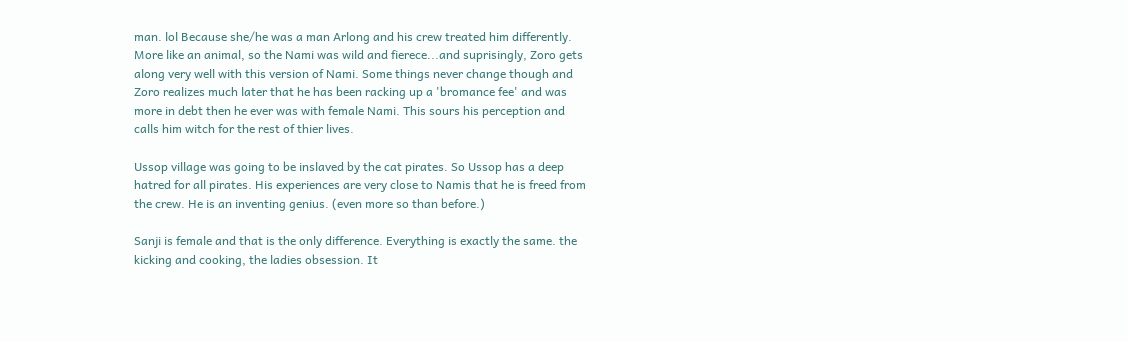man. lol Because she/he was a man Arlong and his crew treated him differently. More like an animal, so the Nami was wild and fierece...and suprisingly, Zoro gets along very well with this version of Nami. Some things never change though and Zoro realizes much later that he has been racking up a 'bromance fee' and was more in debt then he ever was with female Nami. This sours his perception and calls him witch for the rest of thier lives.

Ussop village was going to be inslaved by the cat pirates. So Ussop has a deep hatred for all pirates. His experiences are very close to Namis that he is freed from the crew. He is an inventing genius. (even more so than before.)

Sanji is female and that is the only difference. Everything is exactly the same. the kicking and cooking, the ladies obsession. It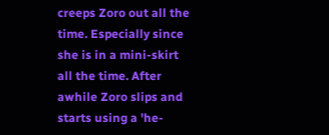creeps Zoro out all the time. Especially since she is in a mini-skirt all the time. After awhile Zoro slips and starts using a 'he-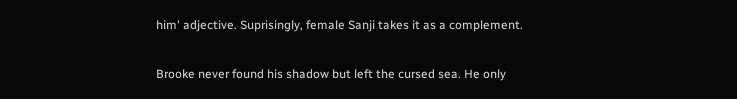him' adjective. Suprisingly, female Sanji takes it as a complement.

Brooke never found his shadow but left the cursed sea. He only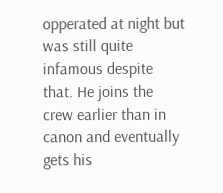opperated at night but was still quite infamous despite that. He joins the crew earlier than in canon and eventually gets his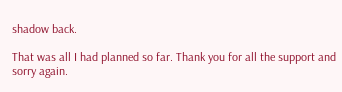shadow back.

That was all I had planned so far. Thank you for all the support and sorry again.